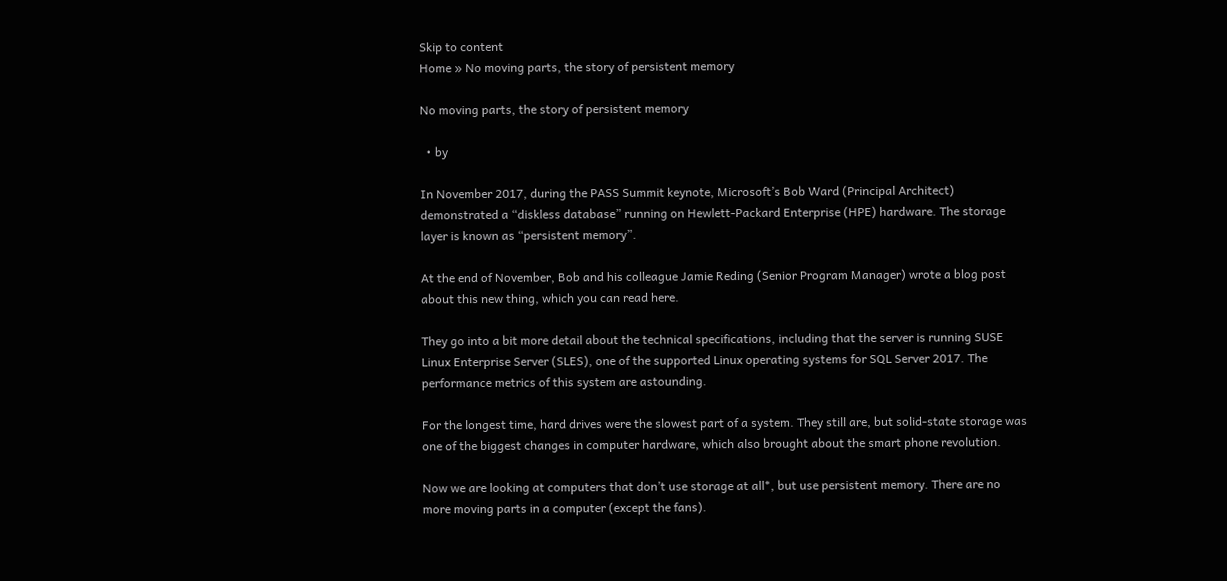Skip to content
Home » No moving parts, the story of persistent memory

No moving parts, the story of persistent memory

  • by

In November 2017, during the PASS Summit keynote, Microsoft’s Bob Ward (Principal Architect) demonstrated a “diskless database” running on Hewlett-Packard Enterprise (HPE) hardware. The storage layer is known as “persistent memory”.

At the end of November, Bob and his colleague Jamie Reding (Senior Program Manager) wrote a blog post about this new thing, which you can read here.

They go into a bit more detail about the technical specifications, including that the server is running SUSE Linux Enterprise Server (SLES), one of the supported Linux operating systems for SQL Server 2017. The performance metrics of this system are astounding.

For the longest time, hard drives were the slowest part of a system. They still are, but solid-state storage was one of the biggest changes in computer hardware, which also brought about the smart phone revolution.

Now we are looking at computers that don’t use storage at all*, but use persistent memory. There are no more moving parts in a computer (except the fans).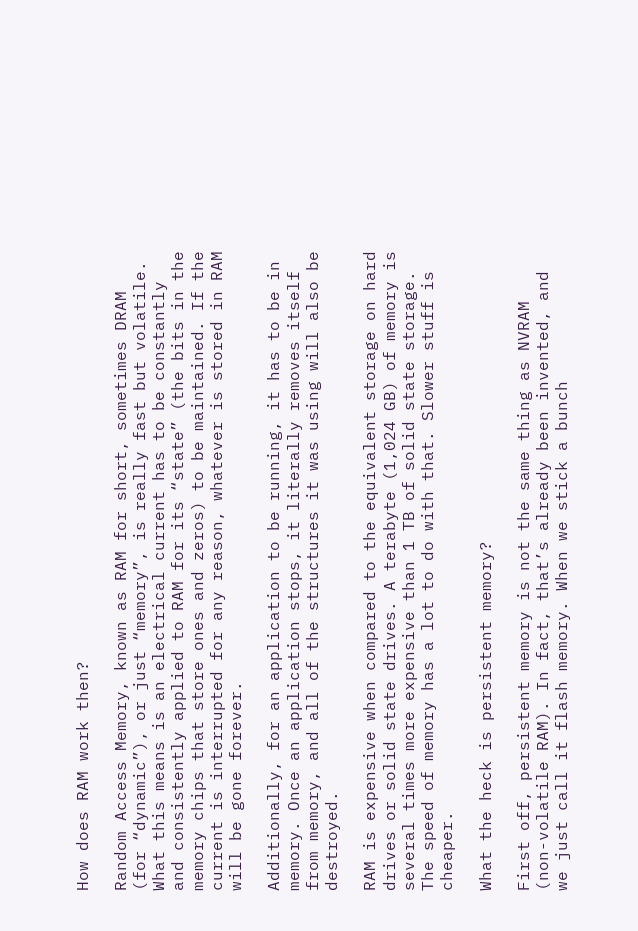How does RAM work then?

Random Access Memory, known as RAM for short, sometimes DRAM (for “dynamic”), or just “memory”, is really fast but volatile. What this means is an electrical current has to be constantly and consistently applied to RAM for its “state” (the bits in the memory chips that store ones and zeros) to be maintained. If the current is interrupted for any reason, whatever is stored in RAM will be gone forever.

Additionally, for an application to be running, it has to be in memory. Once an application stops, it literally removes itself from memory, and all of the structures it was using will also be destroyed.

RAM is expensive when compared to the equivalent storage on hard drives or solid state drives. A terabyte (1,024 GB) of memory is several times more expensive than 1 TB of solid state storage. The speed of memory has a lot to do with that. Slower stuff is cheaper.

What the heck is persistent memory?

First off, persistent memory is not the same thing as NVRAM (non-volatile RAM). In fact, that’s already been invented, and we just call it flash memory. When we stick a bunch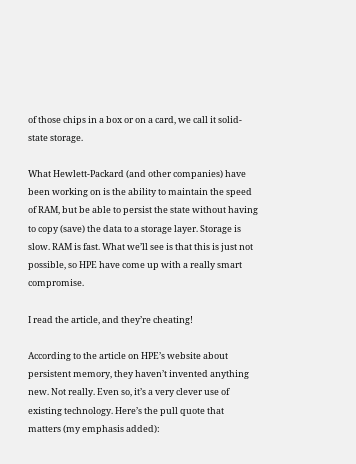of those chips in a box or on a card, we call it solid-state storage.

What Hewlett-Packard (and other companies) have been working on is the ability to maintain the speed of RAM, but be able to persist the state without having to copy (save) the data to a storage layer. Storage is slow. RAM is fast. What we’ll see is that this is just not possible, so HPE have come up with a really smart compromise.

I read the article, and they’re cheating!

According to the article on HPE’s website about persistent memory, they haven’t invented anything new. Not really. Even so, it’s a very clever use of existing technology. Here’s the pull quote that matters (my emphasis added):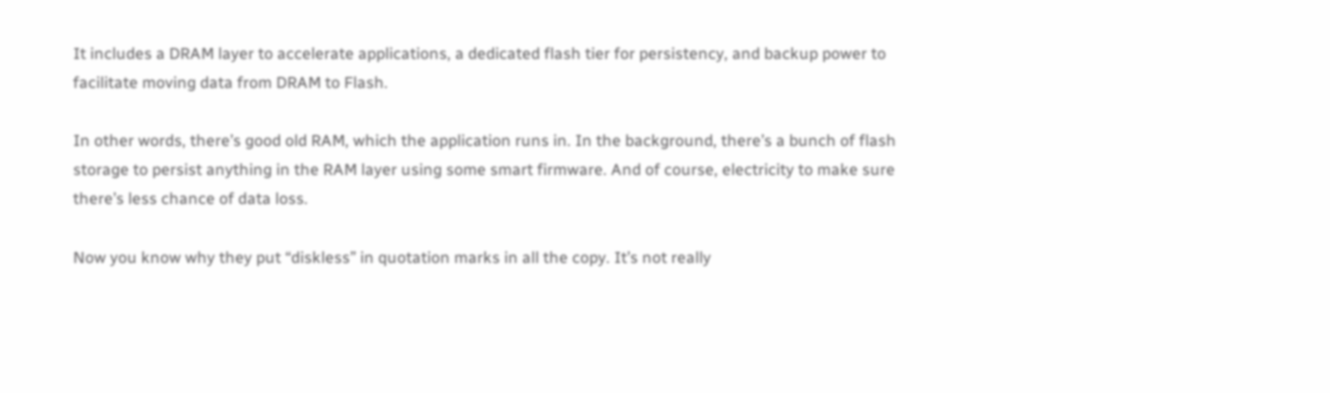It includes a DRAM layer to accelerate applications, a dedicated flash tier for persistency, and backup power to facilitate moving data from DRAM to Flash.

In other words, there’s good old RAM, which the application runs in. In the background, there’s a bunch of flash storage to persist anything in the RAM layer using some smart firmware. And of course, electricity to make sure there’s less chance of data loss.

Now you know why they put “diskless” in quotation marks in all the copy. It’s not really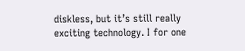diskless, but it’s still really exciting technology. I for one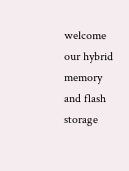welcome our hybrid memory and flash storage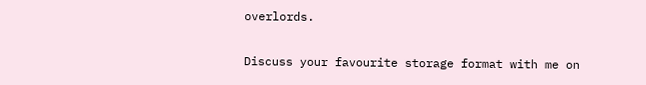overlords.

Discuss your favourite storage format with me on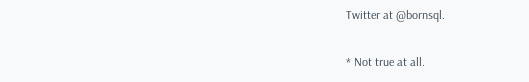Twitter at @bornsql.

* Not true at all.